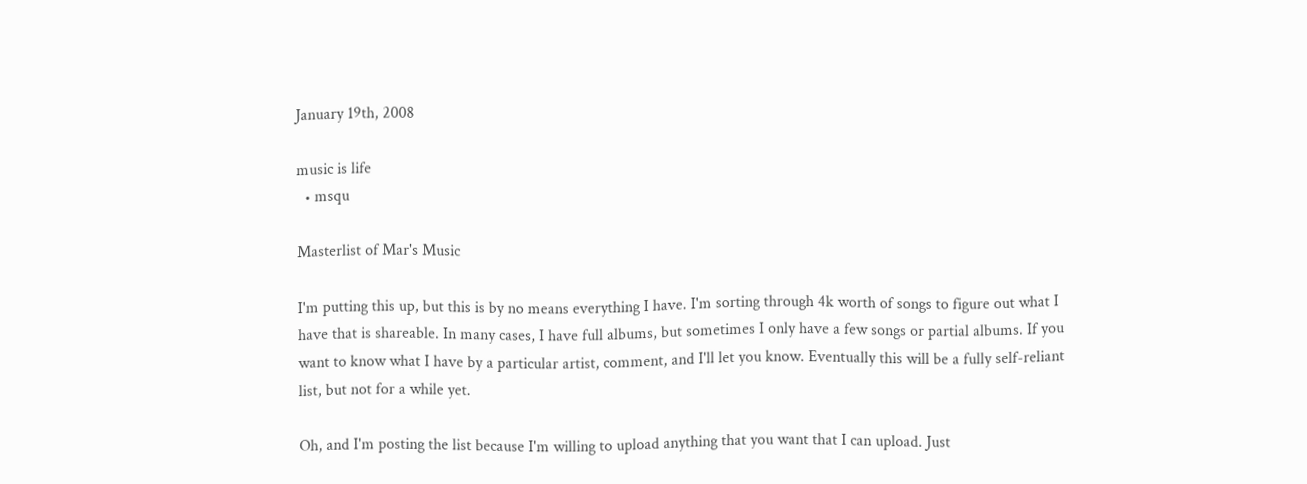January 19th, 2008

music is life
  • msqu

Masterlist of Mar's Music

I'm putting this up, but this is by no means everything I have. I'm sorting through 4k worth of songs to figure out what I have that is shareable. In many cases, I have full albums, but sometimes I only have a few songs or partial albums. If you want to know what I have by a particular artist, comment, and I'll let you know. Eventually this will be a fully self-reliant list, but not for a while yet.

Oh, and I'm posting the list because I'm willing to upload anything that you want that I can upload. Just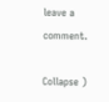leave a comment.

Collapse )